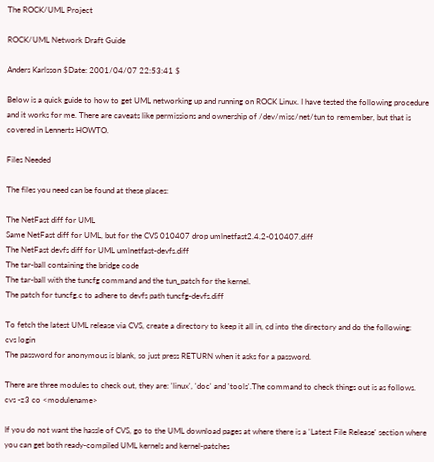The ROCK/UML Project

ROCK/UML Network Draft Guide

Anders Karlsson $Date: 2001/04/07 22:53:41 $

Below is a quick guide to how to get UML networking up and running on ROCK Linux. I have tested the following procedure and it works for me. There are caveats like permissions and ownership of /dev/misc/net/tun to remember, but that is covered in Lennerts HOWTO.

Files Needed

The files you need can be found at these places:

The NetFast diff for UML
Same NetFast diff for UML, but for the CVS 010407 drop umlnetfast2.4.2-010407.diff
The NetFast devfs diff for UML umlnetfast-devfs.diff
The tar-ball containing the bridge code
The tar-ball with the tuncfg command and the tun_patch for the kernel.
The patch for tuncfg.c to adhere to devfs path tuncfg-devfs.diff

To fetch the latest UML release via CVS, create a directory to keep it all in, cd into the directory and do the following:
cvs login
The password for anonymous is blank, so just press RETURN when it asks for a password.

There are three modules to check out, they are: 'linux', 'doc' and 'tools'.The command to check things out is as follows.
cvs -z3 co <modulename>

If you do not want the hassle of CVS, go to the UML download pages at where there is a 'Latest File Release' section where you can get both ready-compiled UML kernels and kernel-patches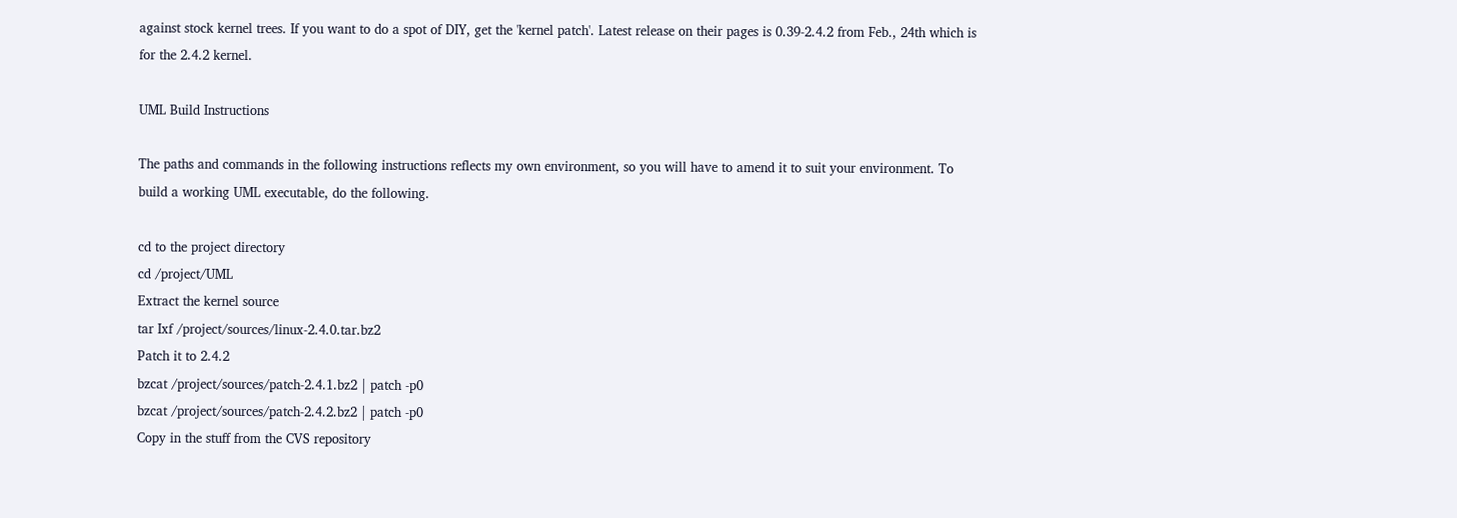against stock kernel trees. If you want to do a spot of DIY, get the 'kernel patch'. Latest release on their pages is 0.39-2.4.2 from Feb., 24th which is for the 2.4.2 kernel.

UML Build Instructions

The paths and commands in the following instructions reflects my own environment, so you will have to amend it to suit your environment. To build a working UML executable, do the following.

cd to the project directory
cd /project/UML
Extract the kernel source
tar Ixf /project/sources/linux-2.4.0.tar.bz2
Patch it to 2.4.2
bzcat /project/sources/patch-2.4.1.bz2 | patch -p0
bzcat /project/sources/patch-2.4.2.bz2 | patch -p0
Copy in the stuff from the CVS repository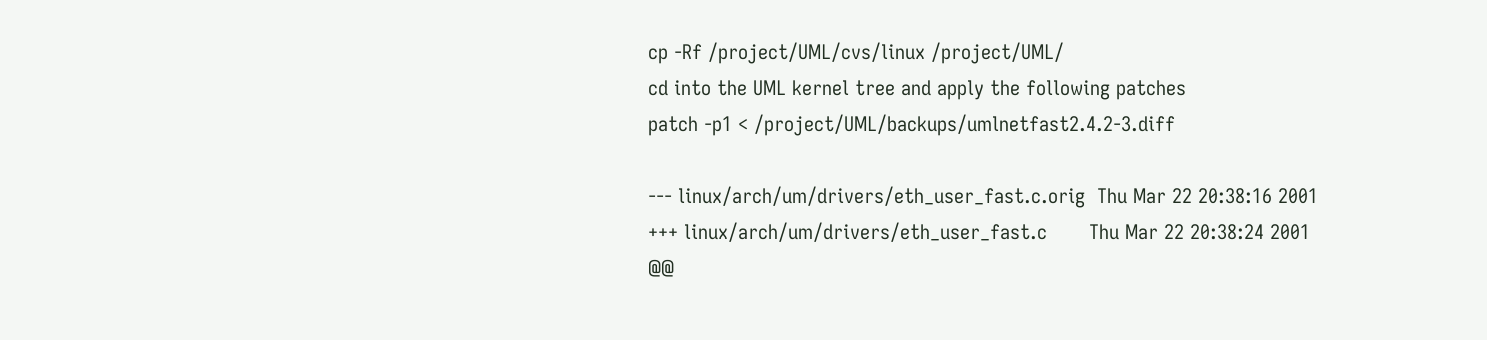cp -Rf /project/UML/cvs/linux /project/UML/
cd into the UML kernel tree and apply the following patches
patch -p1 < /project/UML/backups/umlnetfast2.4.2-3.diff

--- linux/arch/um/drivers/eth_user_fast.c.orig  Thu Mar 22 20:38:16 2001
+++ linux/arch/um/drivers/eth_user_fast.c       Thu Mar 22 20:38:24 2001
@@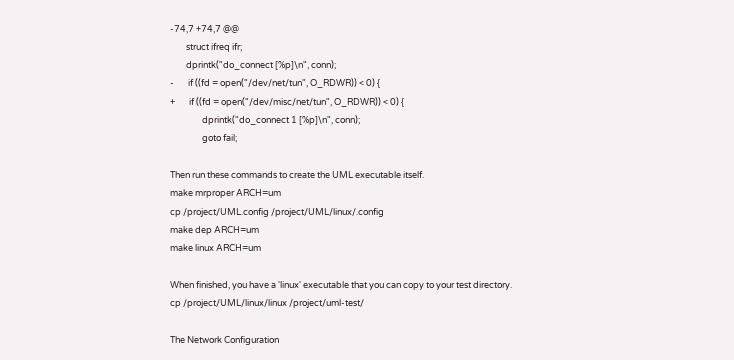-74,7 +74,7 @@
        struct ifreq ifr;
        dprintk("do_connect [%p]\n", conn);
-       if ((fd = open("/dev/net/tun", O_RDWR)) < 0) {
+       if ((fd = open("/dev/misc/net/tun", O_RDWR)) < 0) {
                dprintk("do_connect 1 [%p]\n", conn);
                goto fail;

Then run these commands to create the UML executable itself.
make mrproper ARCH=um
cp /project/UML.config /project/UML/linux/.config
make dep ARCH=um
make linux ARCH=um

When finished, you have a 'linux' executable that you can copy to your test directory.
cp /project/UML/linux/linux /project/uml-test/

The Network Configuration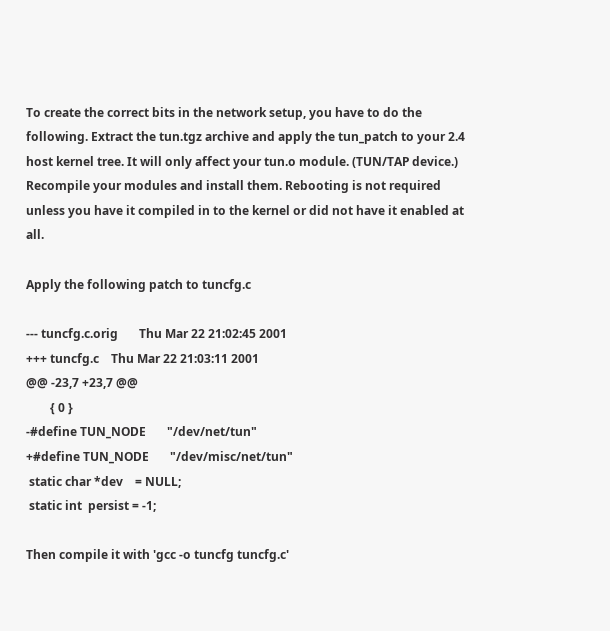To create the correct bits in the network setup, you have to do the following. Extract the tun.tgz archive and apply the tun_patch to your 2.4 host kernel tree. It will only affect your tun.o module. (TUN/TAP device.) Recompile your modules and install them. Rebooting is not required unless you have it compiled in to the kernel or did not have it enabled at all.

Apply the following patch to tuncfg.c

--- tuncfg.c.orig       Thu Mar 22 21:02:45 2001
+++ tuncfg.c    Thu Mar 22 21:03:11 2001
@@ -23,7 +23,7 @@
        { 0 }
-#define TUN_NODE       "/dev/net/tun"
+#define TUN_NODE       "/dev/misc/net/tun"
 static char *dev    = NULL;
 static int  persist = -1;

Then compile it with 'gcc -o tuncfg tuncfg.c'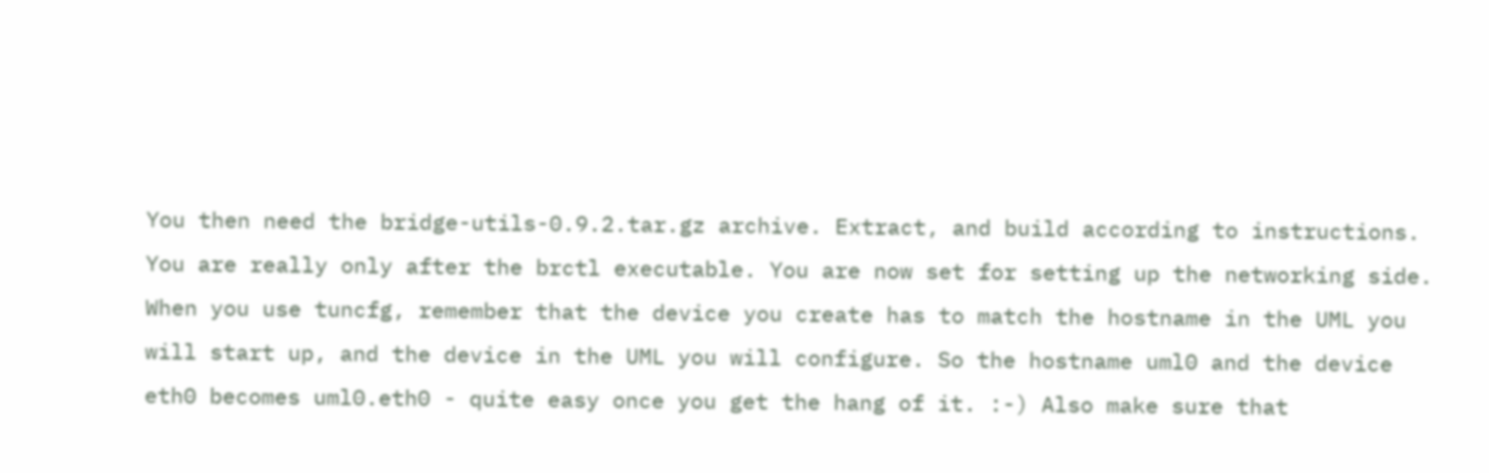You then need the bridge-utils-0.9.2.tar.gz archive. Extract, and build according to instructions. You are really only after the brctl executable. You are now set for setting up the networking side. When you use tuncfg, remember that the device you create has to match the hostname in the UML you will start up, and the device in the UML you will configure. So the hostname uml0 and the device eth0 becomes uml0.eth0 - quite easy once you get the hang of it. :-) Also make sure that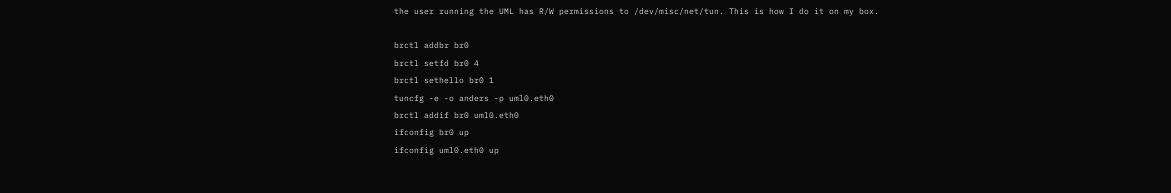the user running the UML has R/W permissions to /dev/misc/net/tun. This is how I do it on my box.

brctl addbr br0
brctl setfd br0 4
brctl sethello br0 1
tuncfg -e -o anders -p uml0.eth0
brctl addif br0 uml0.eth0
ifconfig br0 up
ifconfig uml0.eth0 up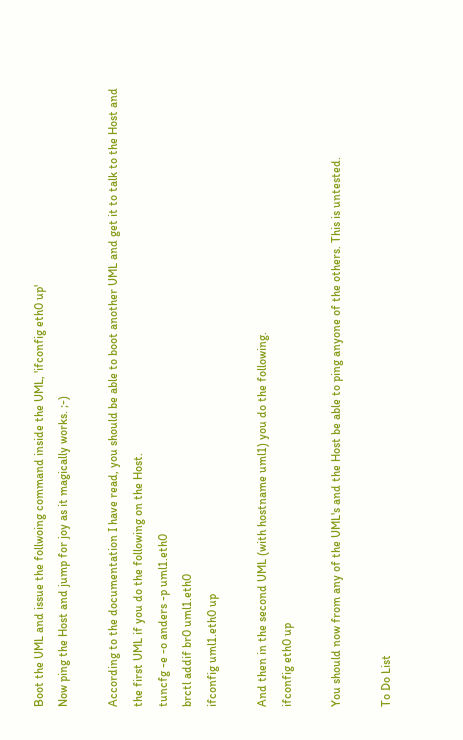Boot the UML and issue the follwoing command inside the UML, 'ifconfig eth0 up'
Now ping the Host and jump for joy as it magically works. ;-)

According to the documentation I have read, you should be able to boot another UML and get it to talk to the Host and the first UML if you do the following on the Host.
tuncfg -e -o anders -p uml1.eth0
brctl addif br0 uml1.eth0
ifconfig uml1.eth0 up

And then in the second UML (with hostname uml1) you do the following.
ifconfig eth0 up

You should now from any of the UML's and the Host be able to ping anyone of the others. This is untested.

To Do List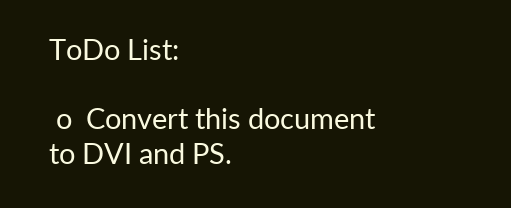ToDo List:

 o  Convert this document to DVI and PS.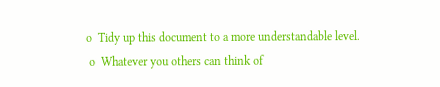o  Tidy up this document to a more understandable level.
 o  Whatever you others can think of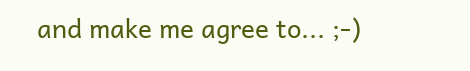and make me agree to... ;-)